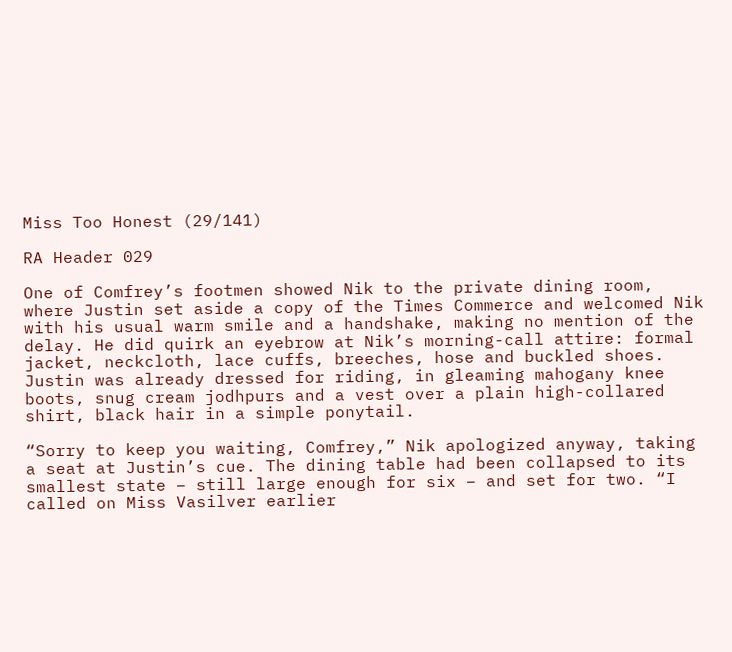Miss Too Honest (29/141)

RA Header 029

One of Comfrey’s footmen showed Nik to the private dining room, where Justin set aside a copy of the Times Commerce and welcomed Nik with his usual warm smile and a handshake, making no mention of the delay. He did quirk an eyebrow at Nik’s morning-call attire: formal jacket, neckcloth, lace cuffs, breeches, hose and buckled shoes. Justin was already dressed for riding, in gleaming mahogany knee boots, snug cream jodhpurs and a vest over a plain high-collared shirt, black hair in a simple ponytail.

“Sorry to keep you waiting, Comfrey,” Nik apologized anyway, taking a seat at Justin’s cue. The dining table had been collapsed to its smallest state – still large enough for six – and set for two. “I called on Miss Vasilver earlier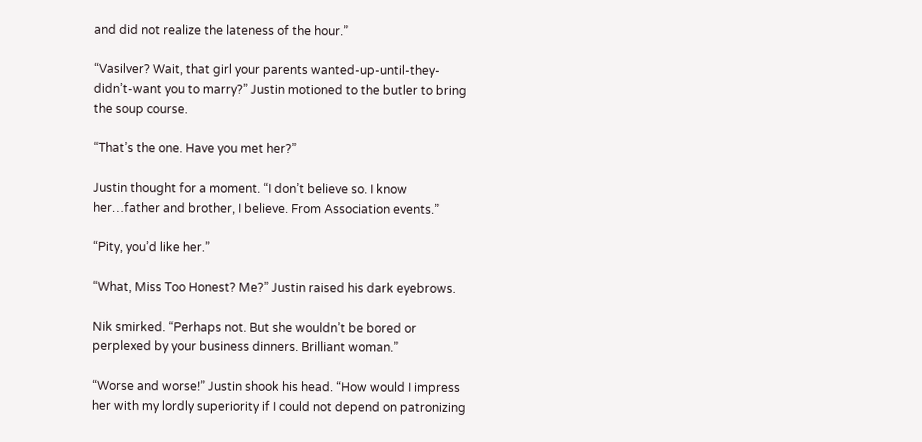and did not realize the lateness of the hour.”

“Vasilver? Wait, that girl your parents wanted-up-until-they-didn’t-want you to marry?” Justin motioned to the butler to bring the soup course.

“That’s the one. Have you met her?”

Justin thought for a moment. “I don’t believe so. I know her…father and brother, I believe. From Association events.”

“Pity, you’d like her.”

“What, Miss Too Honest? Me?” Justin raised his dark eyebrows.

Nik smirked. “Perhaps not. But she wouldn’t be bored or perplexed by your business dinners. Brilliant woman.”

“Worse and worse!” Justin shook his head. “How would I impress her with my lordly superiority if I could not depend on patronizing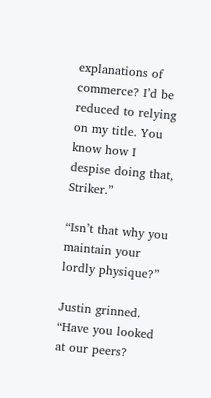explanations of commerce? I’d be reduced to relying on my title. You know how I despise doing that, Striker.”

“Isn’t that why you maintain your lordly physique?”

Justin grinned. “Have you looked at our peers?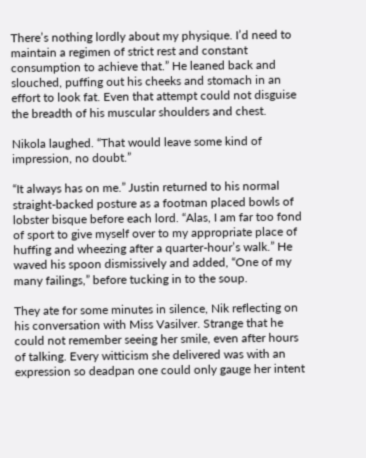There’s nothing lordly about my physique. I’d need to maintain a regimen of strict rest and constant consumption to achieve that.” He leaned back and slouched, puffing out his cheeks and stomach in an effort to look fat. Even that attempt could not disguise the breadth of his muscular shoulders and chest.

Nikola laughed. “That would leave some kind of impression, no doubt.”

“It always has on me.” Justin returned to his normal straight-backed posture as a footman placed bowls of lobster bisque before each lord. “Alas, I am far too fond of sport to give myself over to my appropriate place of huffing and wheezing after a quarter-hour’s walk.” He waved his spoon dismissively and added, “One of my many failings,” before tucking in to the soup.

They ate for some minutes in silence, Nik reflecting on his conversation with Miss Vasilver. Strange that he could not remember seeing her smile, even after hours of talking. Every witticism she delivered was with an expression so deadpan one could only gauge her intent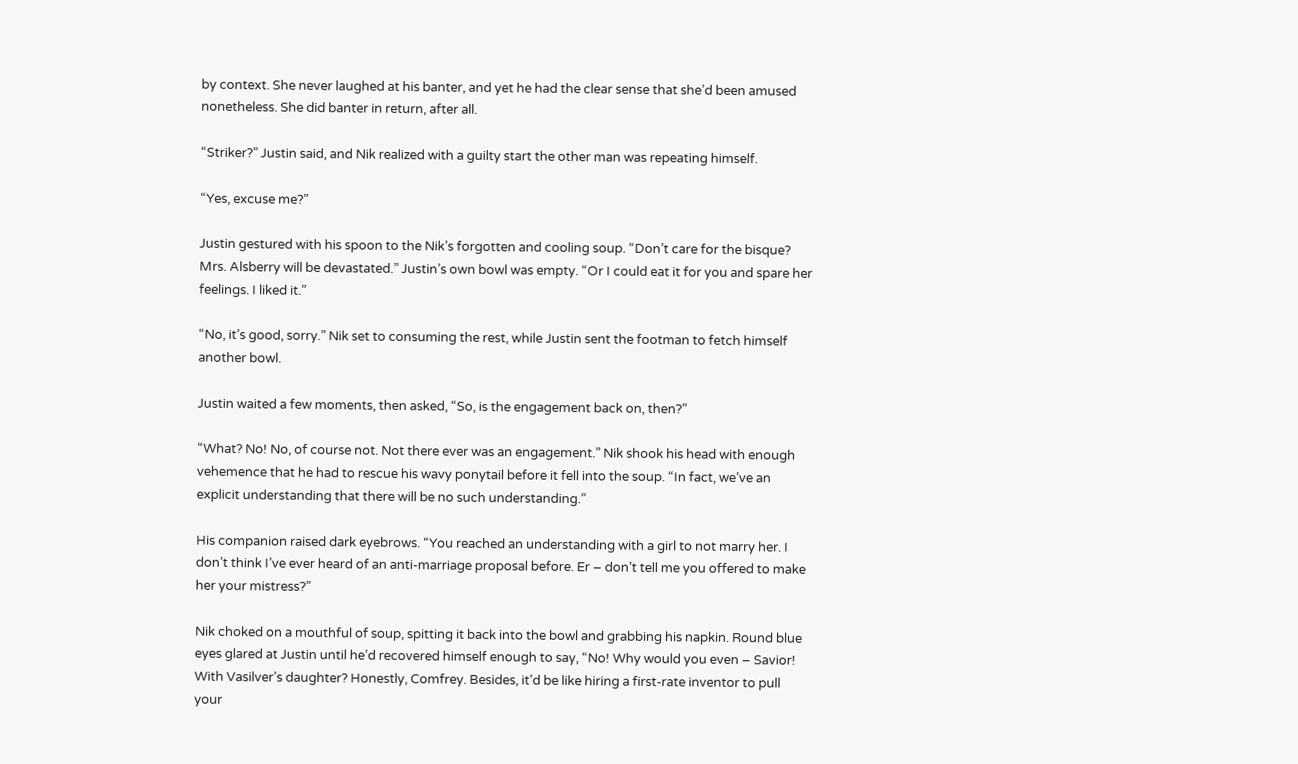by context. She never laughed at his banter, and yet he had the clear sense that she’d been amused nonetheless. She did banter in return, after all.

“Striker?” Justin said, and Nik realized with a guilty start the other man was repeating himself.

“Yes, excuse me?”

Justin gestured with his spoon to the Nik’s forgotten and cooling soup. “Don’t care for the bisque? Mrs. Alsberry will be devastated.” Justin’s own bowl was empty. “Or I could eat it for you and spare her feelings. I liked it.”

“No, it’s good, sorry.” Nik set to consuming the rest, while Justin sent the footman to fetch himself another bowl.

Justin waited a few moments, then asked, “So, is the engagement back on, then?”

“What? No! No, of course not. Not there ever was an engagement.” Nik shook his head with enough vehemence that he had to rescue his wavy ponytail before it fell into the soup. “In fact, we’ve an explicit understanding that there will be no such understanding.”

His companion raised dark eyebrows. “You reached an understanding with a girl to not marry her. I don’t think I’ve ever heard of an anti-marriage proposal before. Er – don’t tell me you offered to make her your mistress?”

Nik choked on a mouthful of soup, spitting it back into the bowl and grabbing his napkin. Round blue eyes glared at Justin until he’d recovered himself enough to say, “No! Why would you even – Savior! With Vasilver’s daughter? Honestly, Comfrey. Besides, it’d be like hiring a first-rate inventor to pull your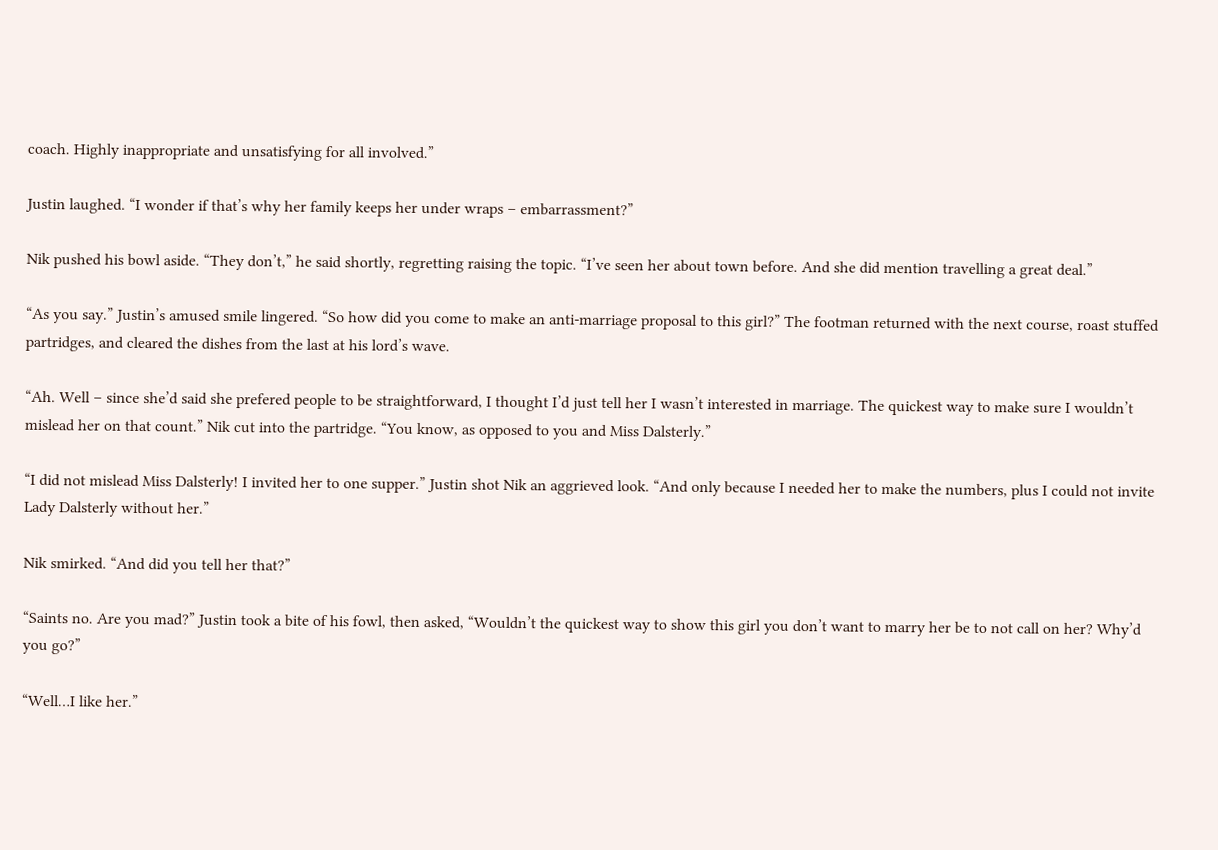coach. Highly inappropriate and unsatisfying for all involved.”

Justin laughed. “I wonder if that’s why her family keeps her under wraps – embarrassment?”

Nik pushed his bowl aside. “They don’t,” he said shortly, regretting raising the topic. “I’ve seen her about town before. And she did mention travelling a great deal.”

“As you say.” Justin’s amused smile lingered. “So how did you come to make an anti-marriage proposal to this girl?” The footman returned with the next course, roast stuffed partridges, and cleared the dishes from the last at his lord’s wave.

“Ah. Well – since she’d said she prefered people to be straightforward, I thought I’d just tell her I wasn’t interested in marriage. The quickest way to make sure I wouldn’t mislead her on that count.” Nik cut into the partridge. “You know, as opposed to you and Miss Dalsterly.”

“I did not mislead Miss Dalsterly! I invited her to one supper.” Justin shot Nik an aggrieved look. “And only because I needed her to make the numbers, plus I could not invite Lady Dalsterly without her.”

Nik smirked. “And did you tell her that?”

“Saints no. Are you mad?” Justin took a bite of his fowl, then asked, “Wouldn’t the quickest way to show this girl you don’t want to marry her be to not call on her? Why’d you go?”

“Well…I like her.”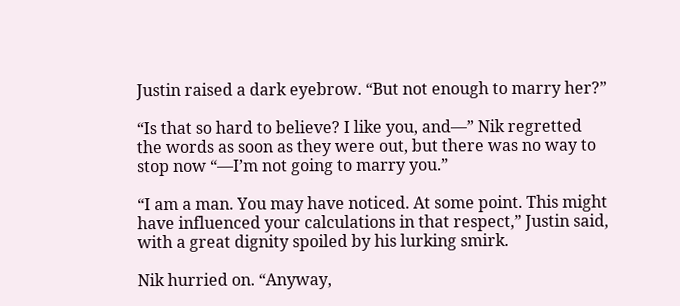Justin raised a dark eyebrow. “But not enough to marry her?”

“Is that so hard to believe? I like you, and—” Nik regretted the words as soon as they were out, but there was no way to stop now “—I’m not going to marry you.”

“I am a man. You may have noticed. At some point. This might have influenced your calculations in that respect,” Justin said, with a great dignity spoiled by his lurking smirk.

Nik hurried on. “Anyway,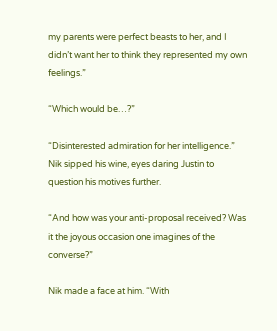my parents were perfect beasts to her, and I didn’t want her to think they represented my own feelings.”

“Which would be…?”

“Disinterested admiration for her intelligence.” Nik sipped his wine, eyes daring Justin to question his motives further.

“And how was your anti-proposal received? Was it the joyous occasion one imagines of the converse?”

Nik made a face at him. “With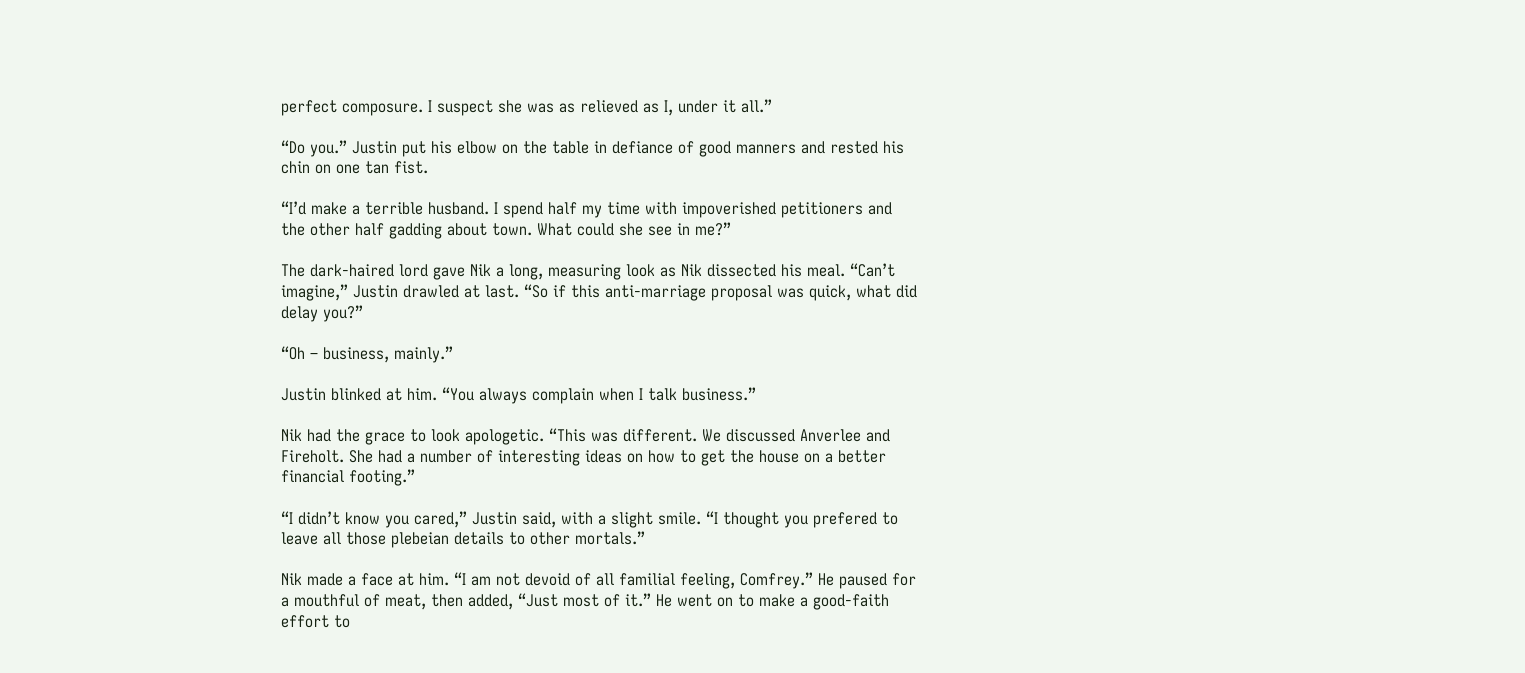perfect composure. I suspect she was as relieved as I, under it all.”

“Do you.” Justin put his elbow on the table in defiance of good manners and rested his chin on one tan fist.

“I’d make a terrible husband. I spend half my time with impoverished petitioners and the other half gadding about town. What could she see in me?”

The dark-haired lord gave Nik a long, measuring look as Nik dissected his meal. “Can’t imagine,” Justin drawled at last. “So if this anti-marriage proposal was quick, what did delay you?”

“Oh – business, mainly.”

Justin blinked at him. “You always complain when I talk business.”

Nik had the grace to look apologetic. “This was different. We discussed Anverlee and Fireholt. She had a number of interesting ideas on how to get the house on a better financial footing.”

“I didn’t know you cared,” Justin said, with a slight smile. “I thought you prefered to leave all those plebeian details to other mortals.”

Nik made a face at him. “I am not devoid of all familial feeling, Comfrey.” He paused for a mouthful of meat, then added, “Just most of it.” He went on to make a good-faith effort to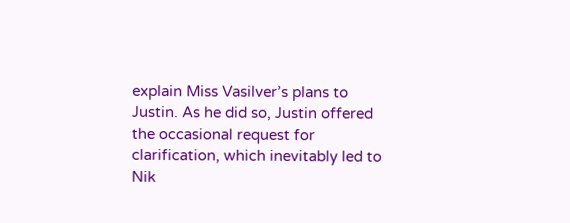explain Miss Vasilver’s plans to Justin. As he did so, Justin offered the occasional request for clarification, which inevitably led to Nik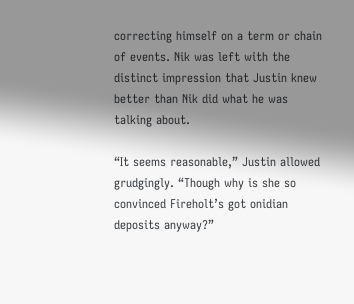correcting himself on a term or chain of events. Nik was left with the distinct impression that Justin knew better than Nik did what he was talking about.

“It seems reasonable,” Justin allowed grudgingly. “Though why is she so convinced Fireholt’s got onidian deposits anyway?”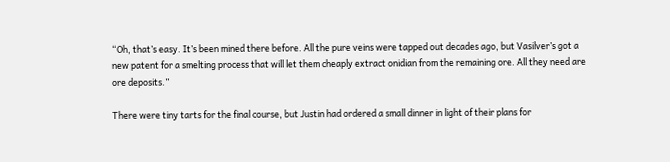“Oh, that’s easy. It’s been mined there before. All the pure veins were tapped out decades ago, but Vasilver’s got a new patent for a smelting process that will let them cheaply extract onidian from the remaining ore. All they need are ore deposits.”

There were tiny tarts for the final course, but Justin had ordered a small dinner in light of their plans for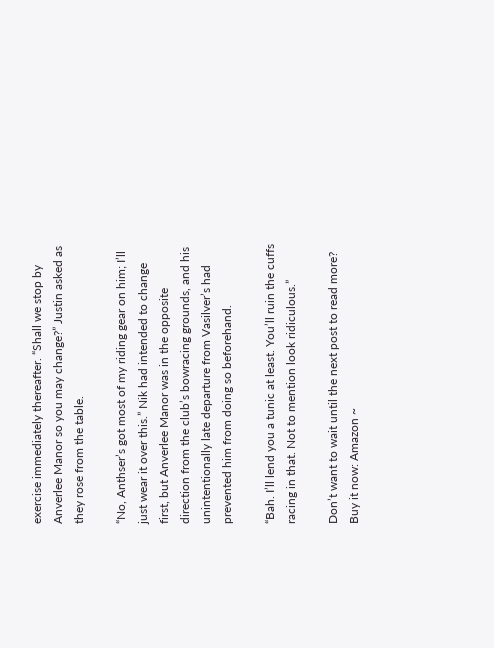exercise immediately thereafter. “Shall we stop by Anverlee Manor so you may change?” Justin asked as they rose from the table.

“No, Anthser’s got most of my riding gear on him; I’ll just wear it over this.” Nik had intended to change first, but Anverlee Manor was in the opposite direction from the club’s bowracing grounds, and his unintentionally late departure from Vasilver’s had prevented him from doing so beforehand.

“Bah. I’ll lend you a tunic at least. You’ll ruin the cuffs racing in that. Not to mention look ridiculous.”

Don’t want to wait until the next post to read more? Buy it now: Amazon ~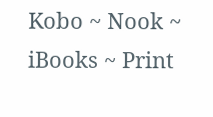Kobo ~ Nook ~ iBooks ~ Print